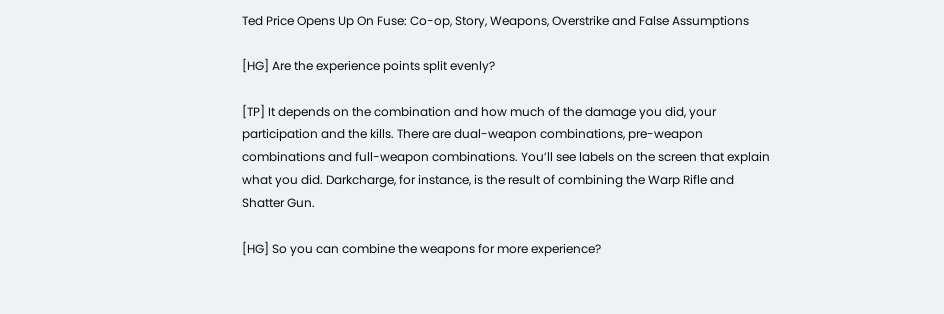Ted Price Opens Up On Fuse: Co-op, Story, Weapons, Overstrike and False Assumptions

[HG] Are the experience points split evenly?

[TP] It depends on the combination and how much of the damage you did, your participation and the kills. There are dual-weapon combinations, pre-weapon combinations and full-weapon combinations. You’ll see labels on the screen that explain what you did. Darkcharge, for instance, is the result of combining the Warp Rifle and Shatter Gun.

[HG] So you can combine the weapons for more experience?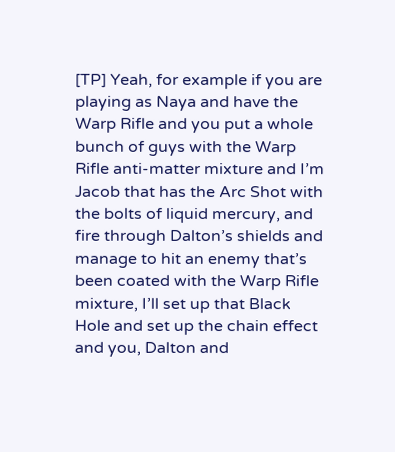[TP] Yeah, for example if you are playing as Naya and have the Warp Rifle and you put a whole bunch of guys with the Warp Rifle anti-matter mixture and I’m Jacob that has the Arc Shot with the bolts of liquid mercury, and fire through Dalton’s shields and manage to hit an enemy that’s been coated with the Warp Rifle mixture, I’ll set up that Black Hole and set up the chain effect and you, Dalton and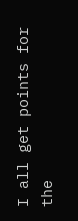I all get points for the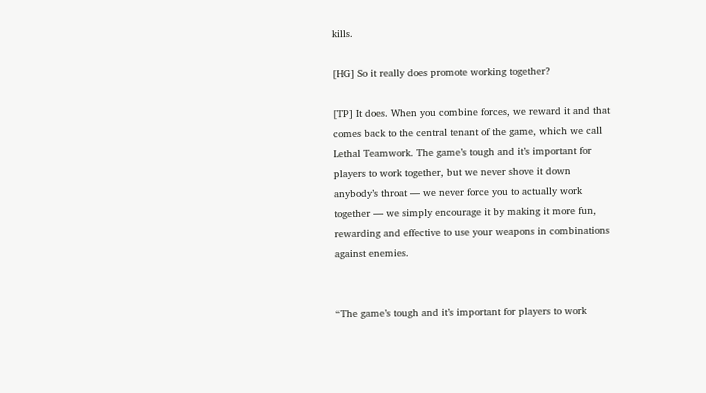kills.

[HG] So it really does promote working together?

[TP] It does. When you combine forces, we reward it and that comes back to the central tenant of the game, which we call Lethal Teamwork. The game’s tough and it’s important for players to work together, but we never shove it down anybody’s throat — we never force you to actually work together — we simply encourage it by making it more fun, rewarding and effective to use your weapons in combinations against enemies.


“The game’s tough and it’s important for players to work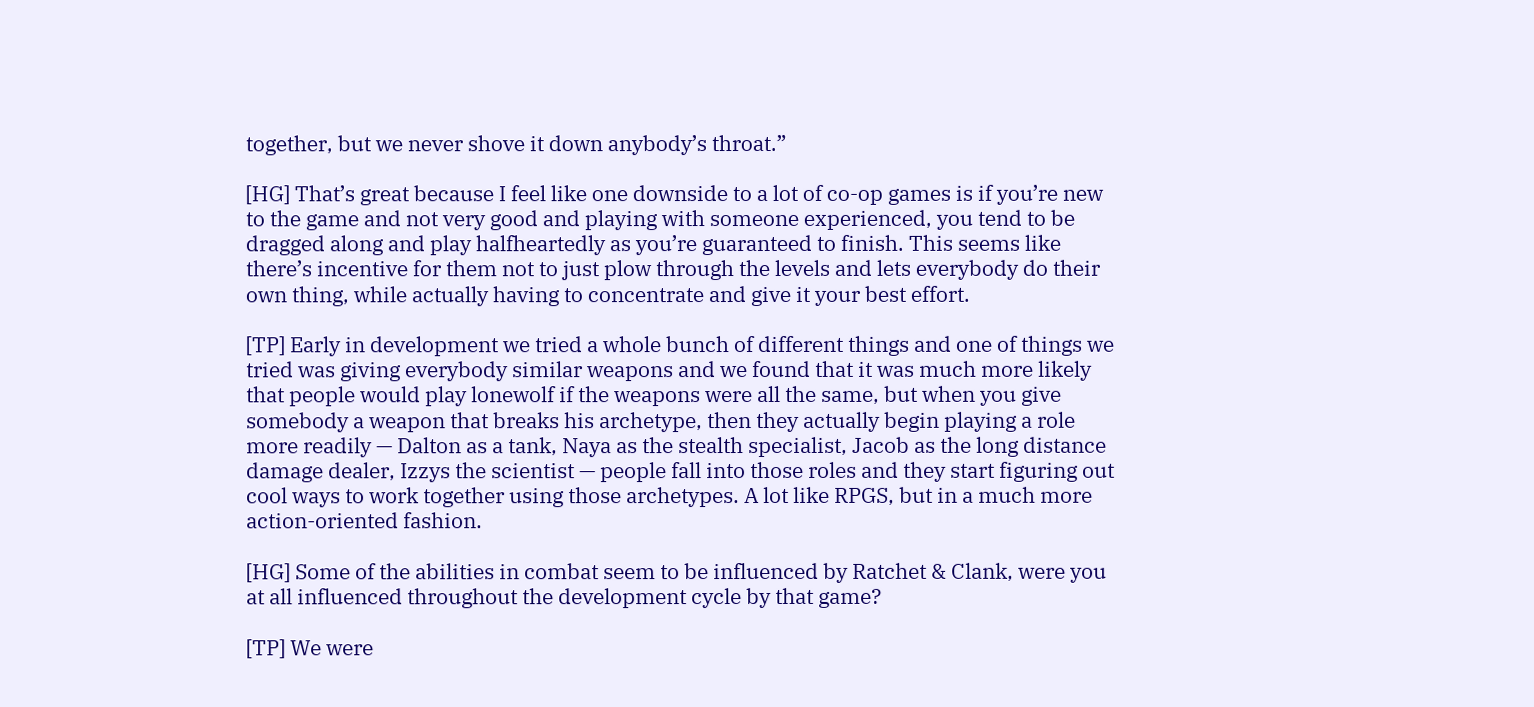together, but we never shove it down anybody’s throat.”

[HG] That’s great because I feel like one downside to a lot of co-op games is if you’re new to the game and not very good and playing with someone experienced, you tend to be dragged along and play halfheartedly as you’re guaranteed to finish. This seems like there’s incentive for them not to just plow through the levels and lets everybody do their own thing, while actually having to concentrate and give it your best effort.

[TP] Early in development we tried a whole bunch of different things and one of things we tried was giving everybody similar weapons and we found that it was much more likely that people would play lonewolf if the weapons were all the same, but when you give somebody a weapon that breaks his archetype, then they actually begin playing a role more readily — Dalton as a tank, Naya as the stealth specialist, Jacob as the long distance damage dealer, Izzys the scientist — people fall into those roles and they start figuring out cool ways to work together using those archetypes. A lot like RPGS, but in a much more action-oriented fashion.

[HG] Some of the abilities in combat seem to be influenced by Ratchet & Clank, were you at all influenced throughout the development cycle by that game?

[TP] We were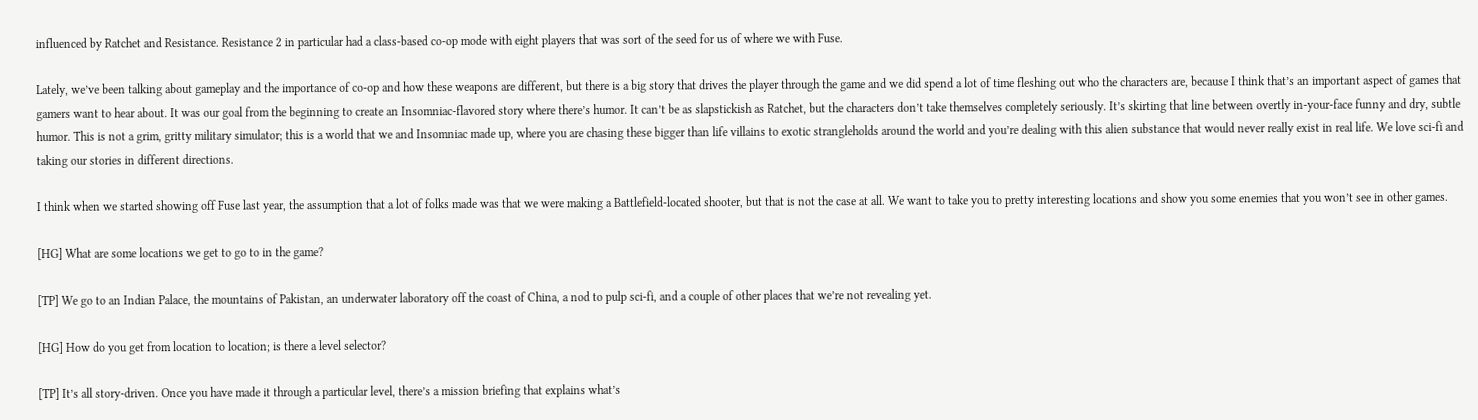influenced by Ratchet and Resistance. Resistance 2 in particular had a class-based co-op mode with eight players that was sort of the seed for us of where we with Fuse.

Lately, we’ve been talking about gameplay and the importance of co-op and how these weapons are different, but there is a big story that drives the player through the game and we did spend a lot of time fleshing out who the characters are, because I think that’s an important aspect of games that gamers want to hear about. It was our goal from the beginning to create an Insomniac-flavored story where there’s humor. It can’t be as slapstickish as Ratchet, but the characters don’t take themselves completely seriously. It’s skirting that line between overtly in-your-face funny and dry, subtle humor. This is not a grim, gritty military simulator; this is a world that we and Insomniac made up, where you are chasing these bigger than life villains to exotic strangleholds around the world and you’re dealing with this alien substance that would never really exist in real life. We love sci-fi and taking our stories in different directions.

I think when we started showing off Fuse last year, the assumption that a lot of folks made was that we were making a Battlefield-located shooter, but that is not the case at all. We want to take you to pretty interesting locations and show you some enemies that you won’t see in other games.

[HG] What are some locations we get to go to in the game?

[TP] We go to an Indian Palace, the mountains of Pakistan, an underwater laboratory off the coast of China, a nod to pulp sci-fi, and a couple of other places that we’re not revealing yet.

[HG] How do you get from location to location; is there a level selector?

[TP] It’s all story-driven. Once you have made it through a particular level, there’s a mission briefing that explains what’s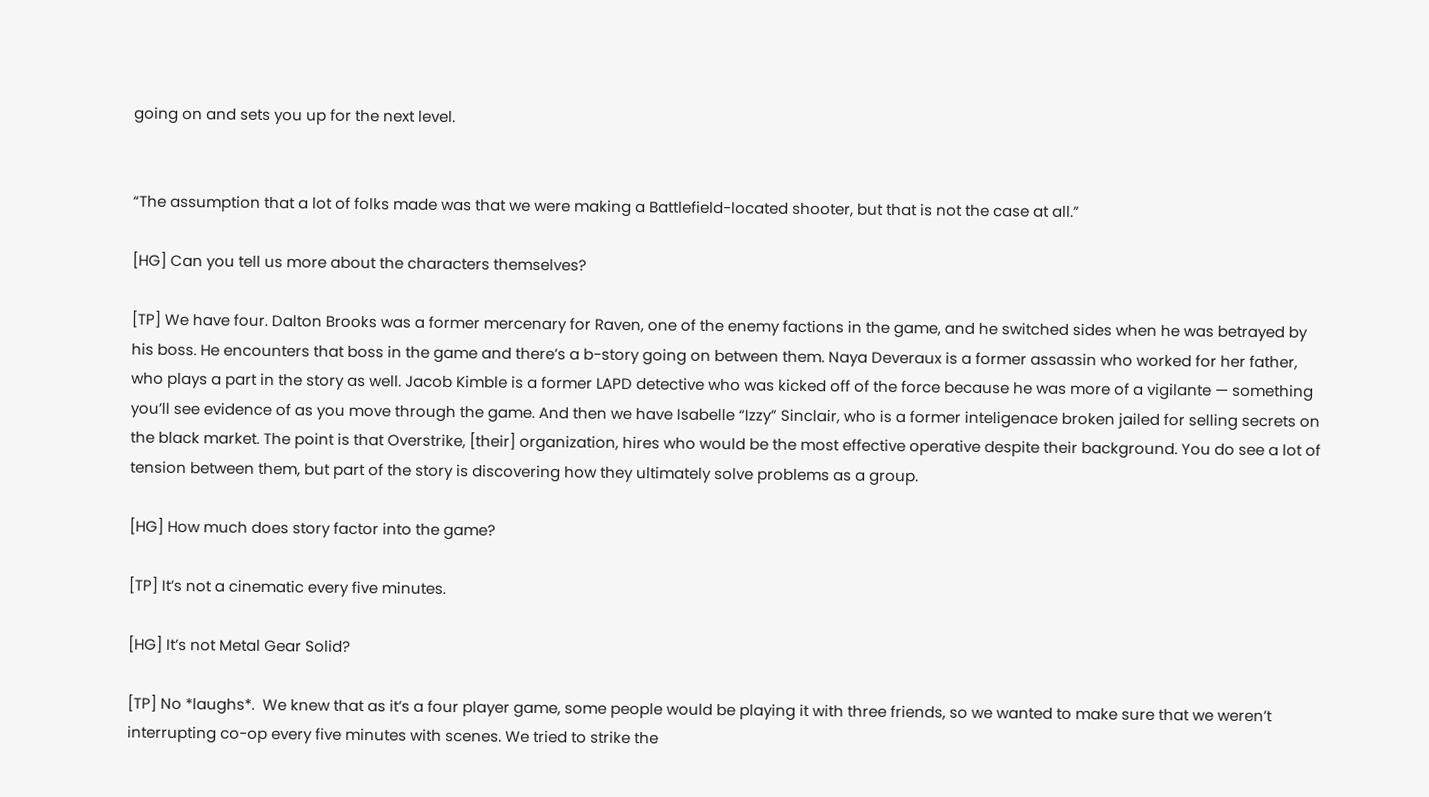going on and sets you up for the next level.


“The assumption that a lot of folks made was that we were making a Battlefield-located shooter, but that is not the case at all.”

[HG] Can you tell us more about the characters themselves?

[TP] We have four. Dalton Brooks was a former mercenary for Raven, one of the enemy factions in the game, and he switched sides when he was betrayed by his boss. He encounters that boss in the game and there’s a b-story going on between them. Naya Deveraux is a former assassin who worked for her father, who plays a part in the story as well. Jacob Kimble is a former LAPD detective who was kicked off of the force because he was more of a vigilante — something you’ll see evidence of as you move through the game. And then we have Isabelle “Izzy” Sinclair, who is a former inteligenace broken jailed for selling secrets on the black market. The point is that Overstrike, [their] organization, hires who would be the most effective operative despite their background. You do see a lot of tension between them, but part of the story is discovering how they ultimately solve problems as a group.

[HG] How much does story factor into the game?

[TP] It’s not a cinematic every five minutes.

[HG] It’s not Metal Gear Solid?

[TP] No *laughs*.  We knew that as it’s a four player game, some people would be playing it with three friends, so we wanted to make sure that we weren’t interrupting co-op every five minutes with scenes. We tried to strike the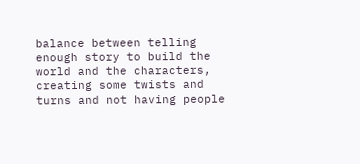balance between telling enough story to build the world and the characters, creating some twists and turns and not having people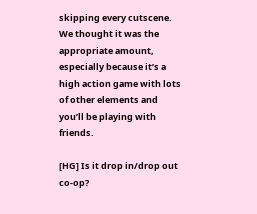skipping every cutscene. We thought it was the appropriate amount, especially because it’s a high action game with lots of other elements and you’ll be playing with friends.

[HG] Is it drop in/drop out co-op?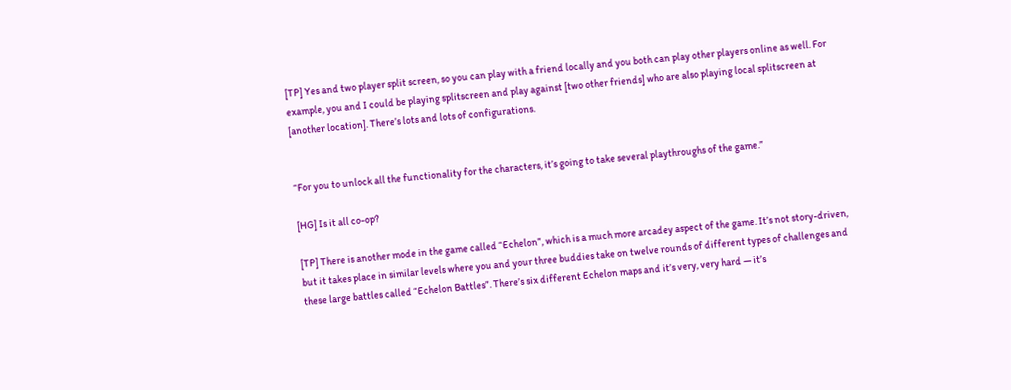[TP] Yes and two player split screen, so you can play with a friend locally and you both can play other players online as well. For example, you and I could be playing splitscreen and play against [two other friends] who are also playing local splitscreen at [another location]. There’s lots and lots of configurations.


“For you to unlock all the functionality for the characters, it’s going to take several playthroughs of the game.”

[HG] Is it all co-op?

[TP] There is another mode in the game called “Echelon”, which is a much more arcadey aspect of the game. It’s not story-driven, but it takes place in similar levels where you and your three buddies take on twelve rounds of different types of challenges and these large battles called “Echelon Battles”. There’s six different Echelon maps and it’s very, very hard — it’s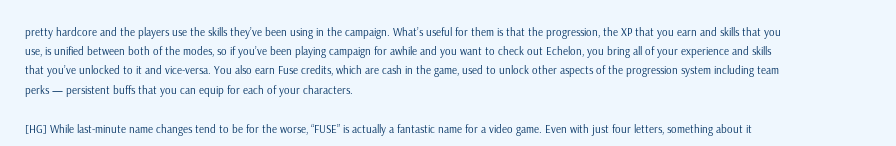pretty hardcore and the players use the skills they’ve been using in the campaign. What’s useful for them is that the progression, the XP that you earn and skills that you use, is unified between both of the modes, so if you’ve been playing campaign for awhile and you want to check out Echelon, you bring all of your experience and skills that you’ve unlocked to it and vice-versa. You also earn Fuse credits, which are cash in the game, used to unlock other aspects of the progression system including team perks — persistent buffs that you can equip for each of your characters.

[HG] While last-minute name changes tend to be for the worse, “FUSE” is actually a fantastic name for a video game. Even with just four letters, something about it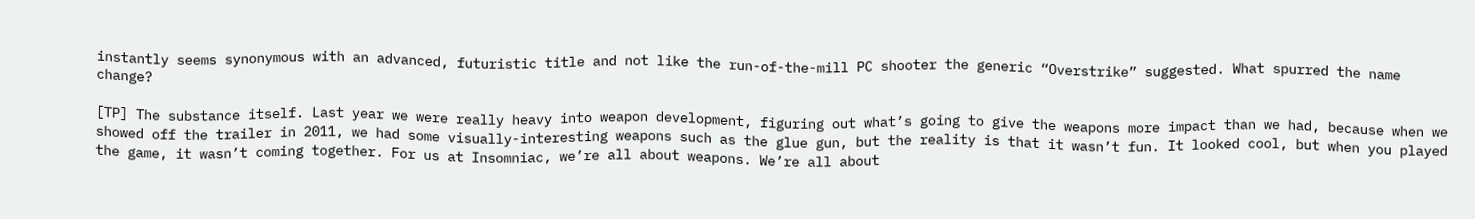instantly seems synonymous with an advanced, futuristic title and not like the run-of-the-mill PC shooter the generic “Overstrike” suggested. What spurred the name change?

[TP] The substance itself. Last year we were really heavy into weapon development, figuring out what’s going to give the weapons more impact than we had, because when we showed off the trailer in 2011, we had some visually-interesting weapons such as the glue gun, but the reality is that it wasn’t fun. It looked cool, but when you played the game, it wasn’t coming together. For us at Insomniac, we’re all about weapons. We’re all about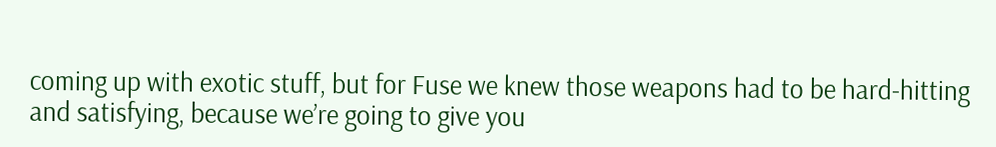coming up with exotic stuff, but for Fuse we knew those weapons had to be hard-hitting and satisfying, because we’re going to give you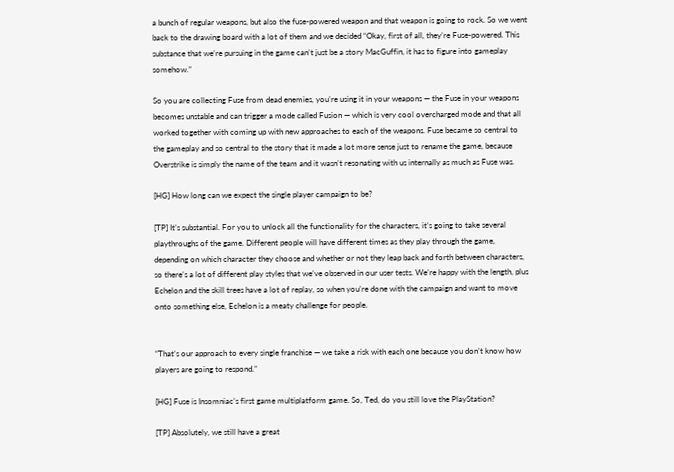a bunch of regular weapons, but also the fuse-powered weapon and that weapon is going to rock. So we went back to the drawing board with a lot of them and we decided “Okay, first of all, they’re Fuse-powered. This substance that we’re pursuing in the game can’t just be a story MacGuffin, it has to figure into gameplay somehow.”

So you are collecting Fuse from dead enemies, you’re using it in your weapons — the Fuse in your weapons becomes unstable and can trigger a mode called Fusion — which is very cool overcharged mode and that all worked together with coming up with new approaches to each of the weapons. Fuse became so central to the gameplay and so central to the story that it made a lot more sense just to rename the game, because Overstrike is simply the name of the team and it wasn’t resonating with us internally as much as Fuse was.

[HG] How long can we expect the single player campaign to be?

[TP] It’s substantial. For you to unlock all the functionality for the characters, it’s going to take several playthroughs of the game. Different people will have different times as they play through the game, depending on which character they choose and whether or not they leap back and forth between characters, so there’s a lot of different play styles that we’ve observed in our user tests. We’re happy with the length, plus Echelon and the skill trees have a lot of replay, so when you’re done with the campaign and want to move onto something else, Echelon is a meaty challenge for people.


“That’s our approach to every single franchise — we take a risk with each one because you don’t know how players are going to respond.”

[HG] Fuse is Insomniac’s first game multiplatform game. So, Ted, do you still love the PlayStation?

[TP] Absolutely, we still have a great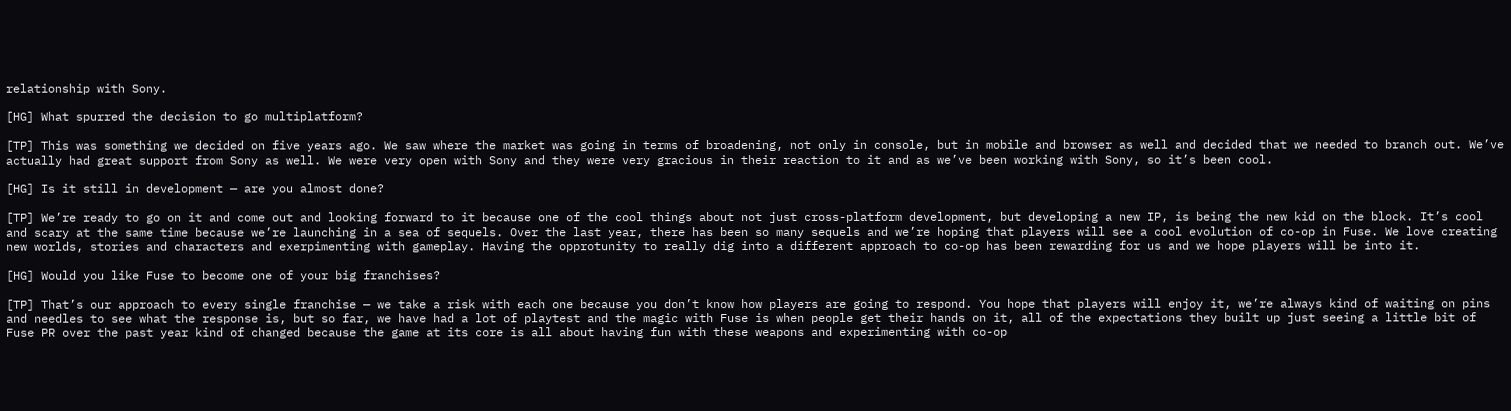relationship with Sony.

[HG] What spurred the decision to go multiplatform?

[TP] This was something we decided on five years ago. We saw where the market was going in terms of broadening, not only in console, but in mobile and browser as well and decided that we needed to branch out. We’ve actually had great support from Sony as well. We were very open with Sony and they were very gracious in their reaction to it and as we’ve been working with Sony, so it’s been cool.

[HG] Is it still in development — are you almost done?

[TP] We’re ready to go on it and come out and looking forward to it because one of the cool things about not just cross-platform development, but developing a new IP, is being the new kid on the block. It’s cool and scary at the same time because we’re launching in a sea of sequels. Over the last year, there has been so many sequels and we’re hoping that players will see a cool evolution of co-op in Fuse. We love creating new worlds, stories and characters and exerpimenting with gameplay. Having the opprotunity to really dig into a different approach to co-op has been rewarding for us and we hope players will be into it.

[HG] Would you like Fuse to become one of your big franchises?

[TP] That’s our approach to every single franchise — we take a risk with each one because you don’t know how players are going to respond. You hope that players will enjoy it, we’re always kind of waiting on pins and needles to see what the response is, but so far, we have had a lot of playtest and the magic with Fuse is when people get their hands on it, all of the expectations they built up just seeing a little bit of Fuse PR over the past year kind of changed because the game at its core is all about having fun with these weapons and experimenting with co-op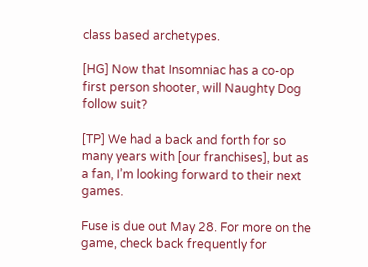class based archetypes.

[HG] Now that Insomniac has a co-op first person shooter, will Naughty Dog follow suit?

[TP] We had a back and forth for so many years with [our franchises], but as a fan, I’m looking forward to their next games.

Fuse is due out May 28. For more on the game, check back frequently for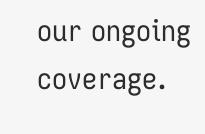our ongoing coverage.